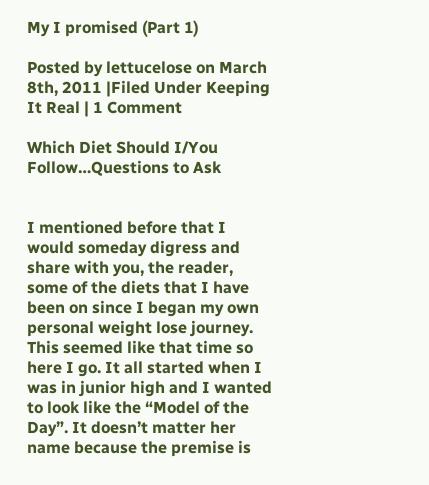My I promised (Part 1)

Posted by lettucelose on March 8th, 2011 |Filed Under Keeping It Real | 1 Comment

Which Diet Should I/You Follow…Questions to Ask


I mentioned before that I would someday digress and share with you, the reader, some of the diets that I have been on since I began my own personal weight lose journey. This seemed like that time so here I go. It all started when I was in junior high and I wanted to look like the “Model of the Day”. It doesn’t matter her name because the premise is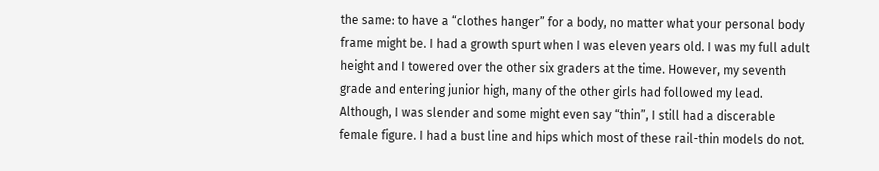the same: to have a “clothes hanger” for a body, no matter what your personal body frame might be. I had a growth spurt when I was eleven years old. I was my full adult height and I towered over the other six graders at the time. However, my seventh grade and entering junior high, many of the other girls had followed my lead. Although, I was slender and some might even say “thin”, I still had a discerable female figure. I had a bust line and hips which most of these rail-thin models do not.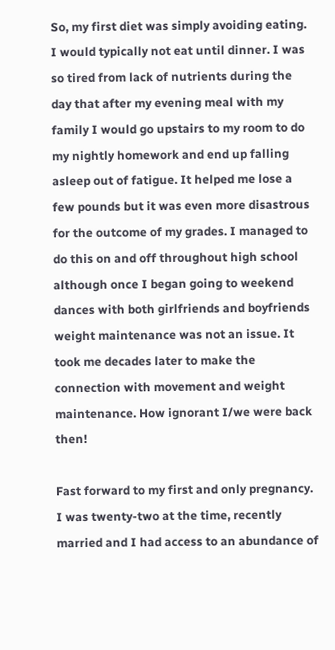So, my first diet was simply avoiding eating. I would typically not eat until dinner. I was so tired from lack of nutrients during the day that after my evening meal with my family I would go upstairs to my room to do my nightly homework and end up falling asleep out of fatigue. It helped me lose a few pounds but it was even more disastrous for the outcome of my grades. I managed to do this on and off throughout high school although once I began going to weekend dances with both girlfriends and boyfriends weight maintenance was not an issue. It took me decades later to make the connection with movement and weight maintenance. How ignorant I/we were back then!

Fast forward to my first and only pregnancy. I was twenty-two at the time, recently married and I had access to an abundance of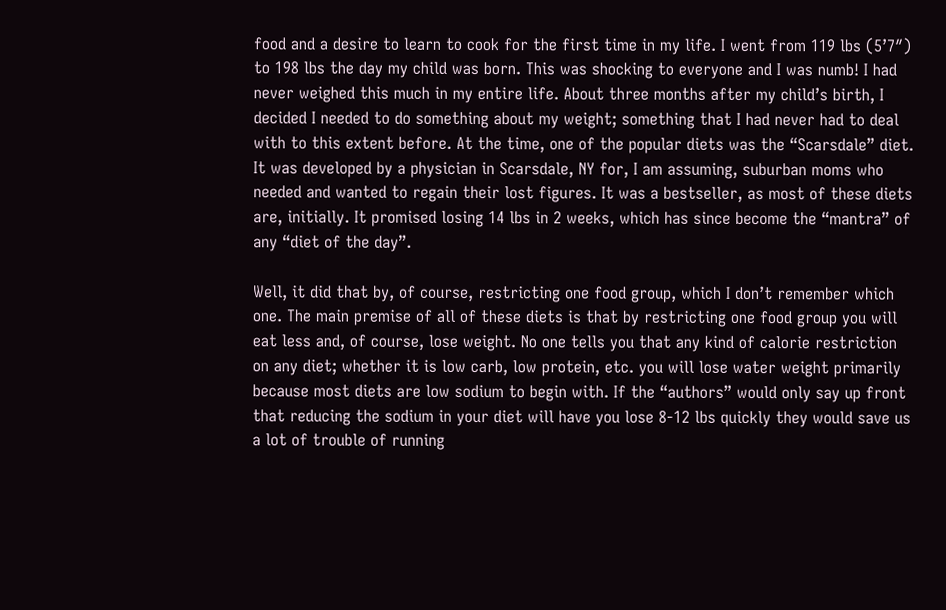food and a desire to learn to cook for the first time in my life. I went from 119 lbs (5’7″) to 198 lbs the day my child was born. This was shocking to everyone and I was numb! I had never weighed this much in my entire life. About three months after my child’s birth, I decided I needed to do something about my weight; something that I had never had to deal with to this extent before. At the time, one of the popular diets was the “Scarsdale” diet. It was developed by a physician in Scarsdale, NY for, I am assuming, suburban moms who needed and wanted to regain their lost figures. It was a bestseller, as most of these diets are, initially. It promised losing 14 lbs in 2 weeks, which has since become the “mantra” of any “diet of the day”.

Well, it did that by, of course, restricting one food group, which I don’t remember which one. The main premise of all of these diets is that by restricting one food group you will eat less and, of course, lose weight. No one tells you that any kind of calorie restriction on any diet; whether it is low carb, low protein, etc. you will lose water weight primarily because most diets are low sodium to begin with. If the “authors” would only say up front that reducing the sodium in your diet will have you lose 8-12 lbs quickly they would save us a lot of trouble of running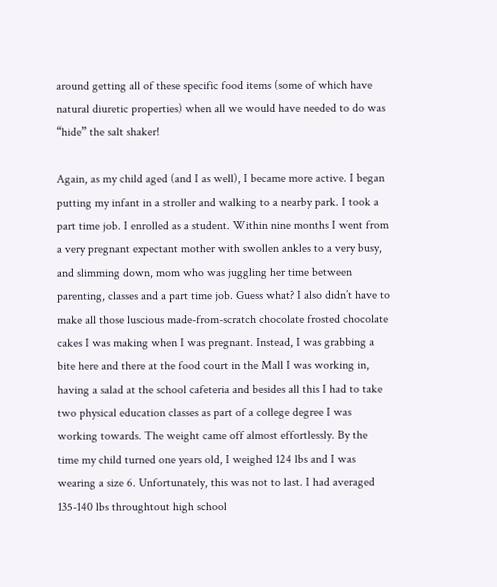around getting all of these specific food items (some of which have natural diuretic properties) when all we would have needed to do was “hide” the salt shaker!

Again, as my child aged (and I as well), I became more active. I began putting my infant in a stroller and walking to a nearby park. I took a part time job. I enrolled as a student. Within nine months I went from a very pregnant expectant mother with swollen ankles to a very busy, and slimming down, mom who was juggling her time between parenting, classes and a part time job. Guess what? I also didn’t have to make all those luscious made-from-scratch chocolate frosted chocolate cakes I was making when I was pregnant. Instead, I was grabbing a bite here and there at the food court in the Mall I was working in, having a salad at the school cafeteria and besides all this I had to take two physical education classes as part of a college degree I was working towards. The weight came off almost effortlessly. By the time my child turned one years old, I weighed 124 lbs and I was wearing a size 6. Unfortunately, this was not to last. I had averaged 135-140 lbs throughtout high school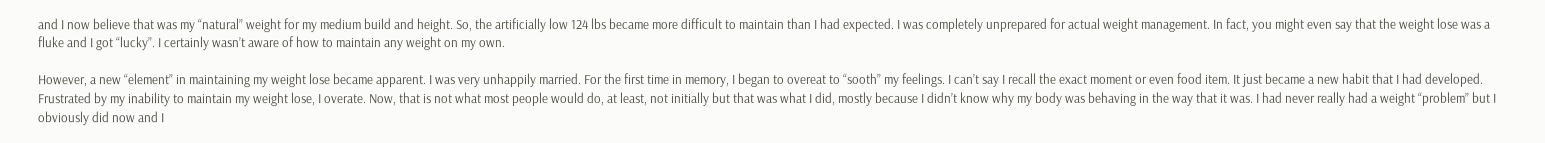and I now believe that was my “natural” weight for my medium build and height. So, the artificially low 124 lbs became more difficult to maintain than I had expected. I was completely unprepared for actual weight management. In fact, you might even say that the weight lose was a fluke and I got “lucky”. I certainly wasn’t aware of how to maintain any weight on my own.

However, a new “element” in maintaining my weight lose became apparent. I was very unhappily married. For the first time in memory, I began to overeat to “sooth” my feelings. I can’t say I recall the exact moment or even food item. It just became a new habit that I had developed. Frustrated by my inability to maintain my weight lose, I overate. Now, that is not what most people would do, at least, not initially but that was what I did, mostly because I didn’t know why my body was behaving in the way that it was. I had never really had a weight “problem” but I obviously did now and I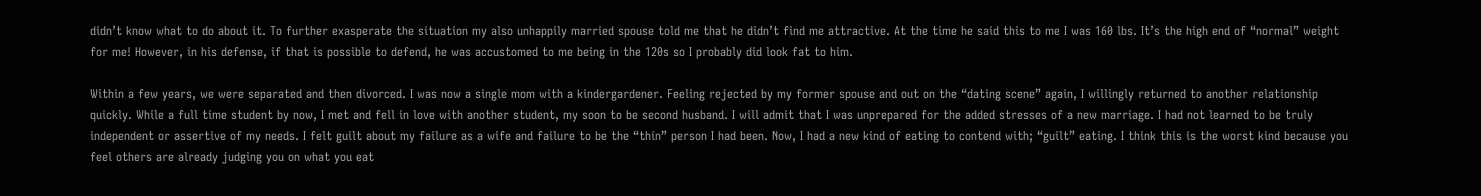didn’t know what to do about it. To further exasperate the situation my also unhappily married spouse told me that he didn’t find me attractive. At the time he said this to me I was 160 lbs. It’s the high end of “normal” weight for me! However, in his defense, if that is possible to defend, he was accustomed to me being in the 120s so I probably did look fat to him.

Within a few years, we were separated and then divorced. I was now a single mom with a kindergardener. Feeling rejected by my former spouse and out on the “dating scene” again, I willingly returned to another relationship quickly. While a full time student by now, I met and fell in love with another student, my soon to be second husband. I will admit that I was unprepared for the added stresses of a new marriage. I had not learned to be truly independent or assertive of my needs. I felt guilt about my failure as a wife and failure to be the “thin” person I had been. Now, I had a new kind of eating to contend with; “guilt” eating. I think this is the worst kind because you feel others are already judging you on what you eat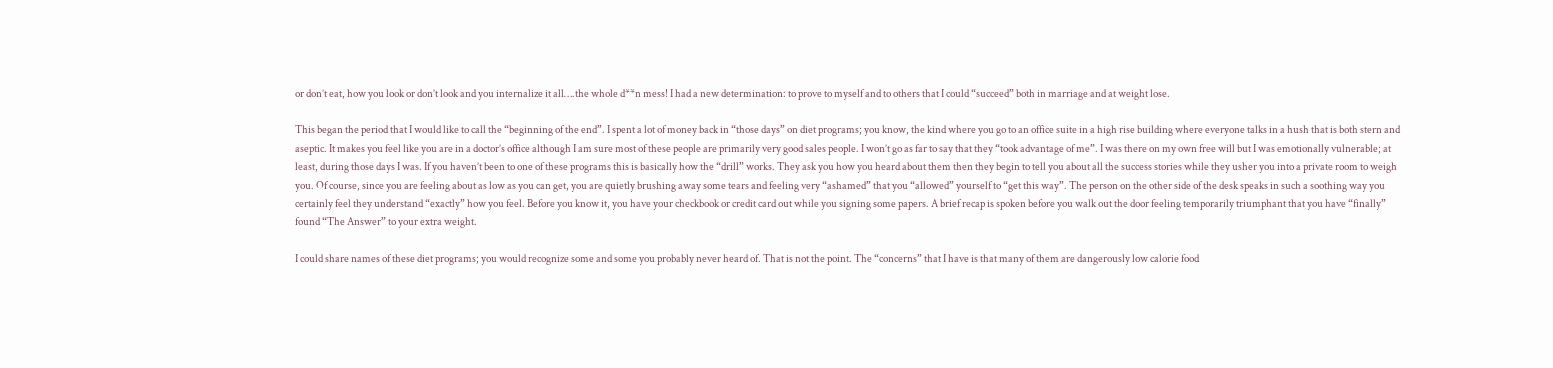or don’t eat, how you look or don’t look and you internalize it all….the whole d**n mess! I had a new determination: to prove to myself and to others that I could “succeed” both in marriage and at weight lose.

This began the period that I would like to call the “beginning of the end”. I spent a lot of money back in “those days” on diet programs; you know, the kind where you go to an office suite in a high rise building where everyone talks in a hush that is both stern and aseptic. It makes you feel like you are in a doctor’s office although I am sure most of these people are primarily very good sales people. I won’t go as far to say that they “took advantage of me”. I was there on my own free will but I was emotionally vulnerable; at least, during those days I was. If you haven’t been to one of these programs this is basically how the “drill” works. They ask you how you heard about them then they begin to tell you about all the success stories while they usher you into a private room to weigh you. Of course, since you are feeling about as low as you can get, you are quietly brushing away some tears and feeling very “ashamed” that you “allowed” yourself to “get this way”. The person on the other side of the desk speaks in such a soothing way you certainly feel they understand “exactly” how you feel. Before you know it, you have your checkbook or credit card out while you signing some papers. A brief recap is spoken before you walk out the door feeling temporarily triumphant that you have “finally” found “The Answer” to your extra weight.

I could share names of these diet programs; you would recognize some and some you probably never heard of. That is not the point. The “concerns” that I have is that many of them are dangerously low calorie food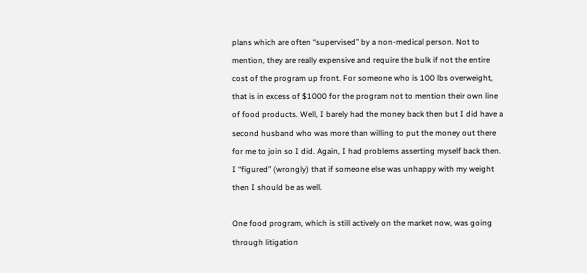plans which are often “supervised” by a non-medical person. Not to mention, they are really expensive and require the bulk if not the entire cost of the program up front. For someone who is 100 lbs overweight, that is in excess of $1000 for the program not to mention their own line of food products. Well, I barely had the money back then but I did have a second husband who was more than willing to put the money out there for me to join so I did. Again, I had problems asserting myself back then. I “figured” (wrongly) that if someone else was unhappy with my weight then I should be as well.

One food program, which is still actively on the market now, was going through litigation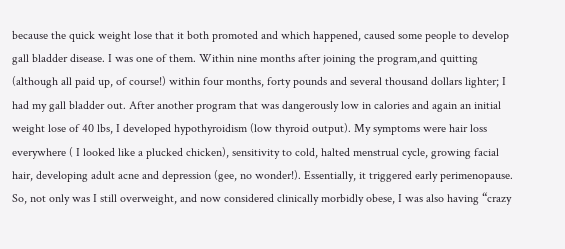because the quick weight lose that it both promoted and which happened, caused some people to develop gall bladder disease. I was one of them. Within nine months after joining the program,and quitting (although all paid up, of course!) within four months, forty pounds and several thousand dollars lighter; I had my gall bladder out. After another program that was dangerously low in calories and again an initial weight lose of 40 lbs, I developed hypothyroidism (low thyroid output). My symptoms were hair loss everywhere ( I looked like a plucked chicken), sensitivity to cold, halted menstrual cycle, growing facial hair, developing adult acne and depression (gee, no wonder!). Essentially, it triggered early perimenopause. So, not only was I still overweight, and now considered clinically morbidly obese, I was also having “crazy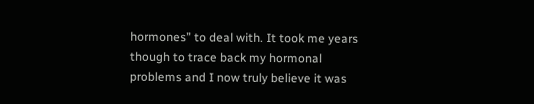hormones” to deal with. It took me years though to trace back my hormonal problems and I now truly believe it was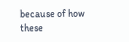because of how these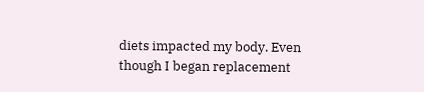diets impacted my body. Even though I began replacement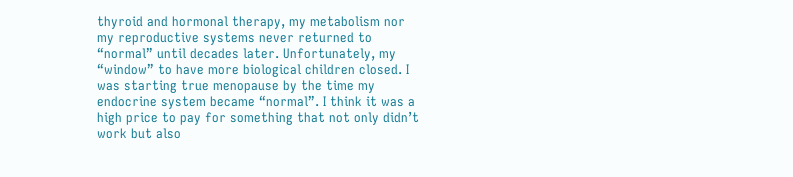thyroid and hormonal therapy, my metabolism nor my reproductive systems never returned to “normal” until decades later. Unfortunately, my “window” to have more biological children closed. I was starting true menopause by the time my endocrine system became “normal”. I think it was a high price to pay for something that not only didn’t work but also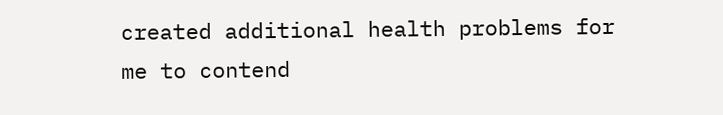created additional health problems for me to contend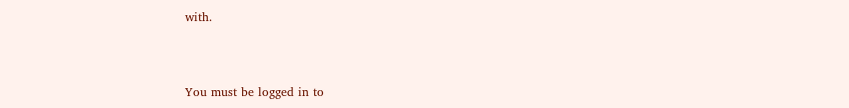with.



You must be logged in to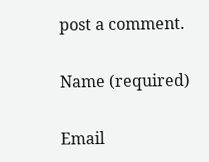post a comment.

Name (required)

Email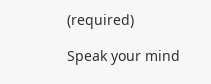(required)

Speak your mind